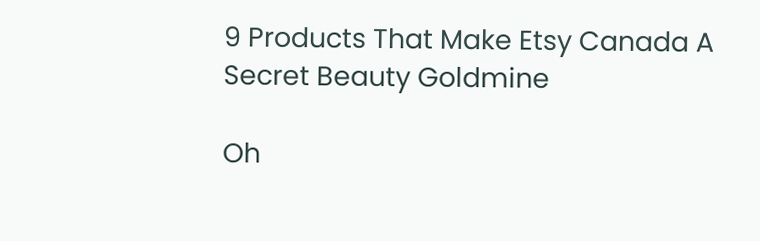9 Products That Make Etsy Canada A Secret Beauty Goldmine

Oh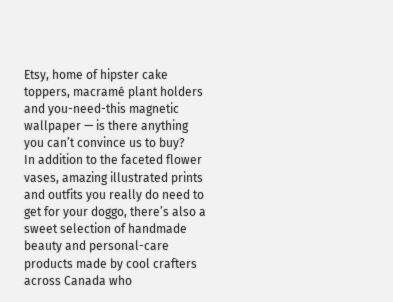Etsy, home of hipster cake toppers, macramé plant holders and you-need-this magnetic wallpaper — is there anything you can’t convince us to buy?
In addition to the faceted flower vases, amazing illustrated prints and outfits you really do need to get for your doggo, there’s also a sweet selection of handmade beauty and personal-care products made by cool crafters across Canada who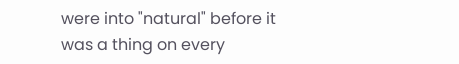were into "natural" before it was a thing on every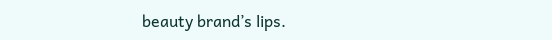beauty brand’s lips.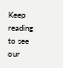Keep reading to see our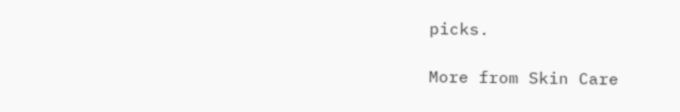picks.

More from Skin Care